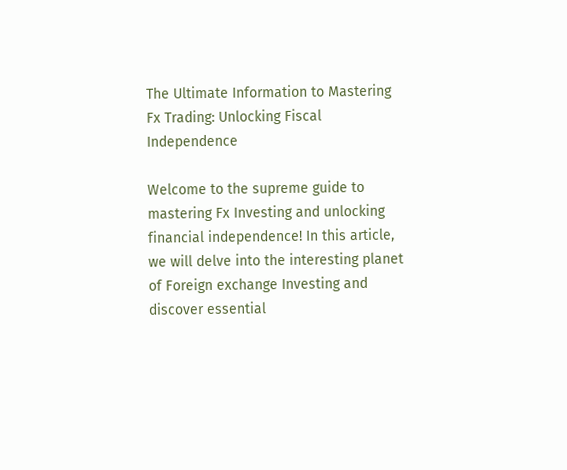The Ultimate Information to Mastering Fx Trading: Unlocking Fiscal Independence

Welcome to the supreme guide to mastering Fx Investing and unlocking financial independence! In this article, we will delve into the interesting planet of Foreign exchange Investing and discover essential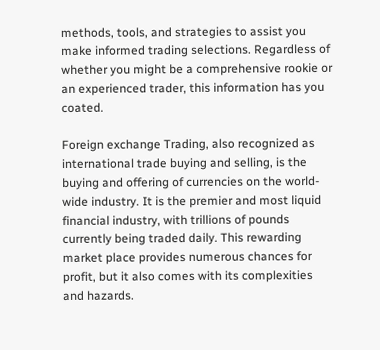methods, tools, and strategies to assist you make informed trading selections. Regardless of whether you might be a comprehensive rookie or an experienced trader, this information has you coated.

Foreign exchange Trading, also recognized as international trade buying and selling, is the buying and offering of currencies on the world-wide industry. It is the premier and most liquid financial industry, with trillions of pounds currently being traded daily. This rewarding market place provides numerous chances for profit, but it also comes with its complexities and hazards.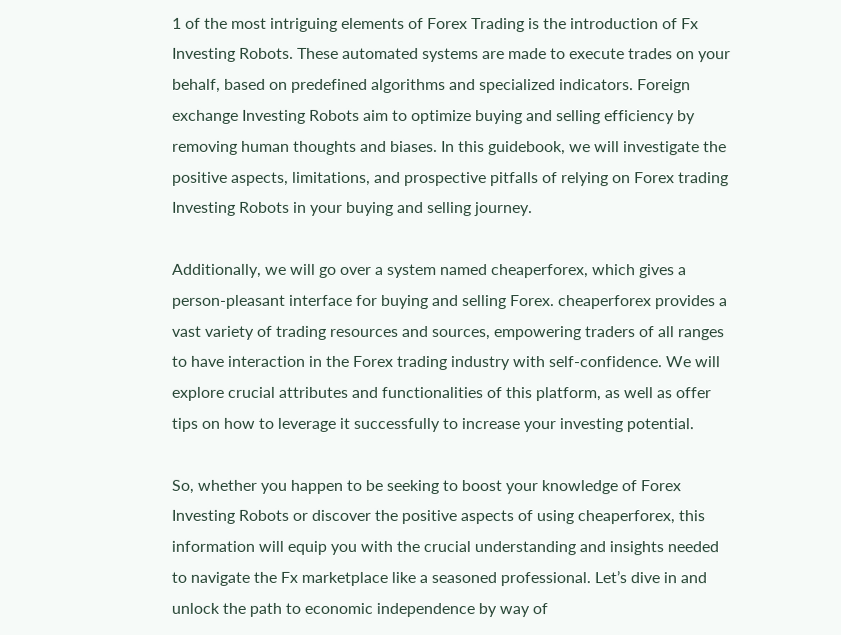1 of the most intriguing elements of Forex Trading is the introduction of Fx Investing Robots. These automated systems are made to execute trades on your behalf, based on predefined algorithms and specialized indicators. Foreign exchange Investing Robots aim to optimize buying and selling efficiency by removing human thoughts and biases. In this guidebook, we will investigate the positive aspects, limitations, and prospective pitfalls of relying on Forex trading Investing Robots in your buying and selling journey.

Additionally, we will go over a system named cheaperforex, which gives a person-pleasant interface for buying and selling Forex. cheaperforex provides a vast variety of trading resources and sources, empowering traders of all ranges to have interaction in the Forex trading industry with self-confidence. We will explore crucial attributes and functionalities of this platform, as well as offer tips on how to leverage it successfully to increase your investing potential.

So, whether you happen to be seeking to boost your knowledge of Forex Investing Robots or discover the positive aspects of using cheaperforex, this information will equip you with the crucial understanding and insights needed to navigate the Fx marketplace like a seasoned professional. Let’s dive in and unlock the path to economic independence by way of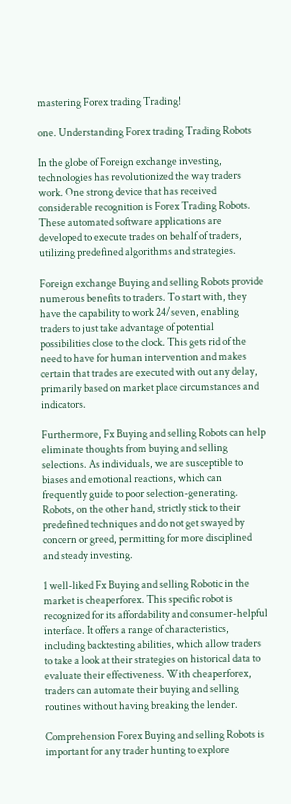mastering Forex trading Trading!

one. Understanding Forex trading Trading Robots

In the globe of Foreign exchange investing, technologies has revolutionized the way traders work. One strong device that has received considerable recognition is Forex Trading Robots. These automated software applications are developed to execute trades on behalf of traders, utilizing predefined algorithms and strategies.

Foreign exchange Buying and selling Robots provide numerous benefits to traders. To start with, they have the capability to work 24/seven, enabling traders to just take advantage of potential possibilities close to the clock. This gets rid of the need to have for human intervention and makes certain that trades are executed with out any delay, primarily based on market place circumstances and indicators.

Furthermore, Fx Buying and selling Robots can help eliminate thoughts from buying and selling selections. As individuals, we are susceptible to biases and emotional reactions, which can frequently guide to poor selection-generating. Robots, on the other hand, strictly stick to their predefined techniques and do not get swayed by concern or greed, permitting for more disciplined and steady investing.

1 well-liked Fx Buying and selling Robotic in the market is cheaperforex. This specific robot is recognized for its affordability and consumer-helpful interface. It offers a range of characteristics, including backtesting abilities, which allow traders to take a look at their strategies on historical data to evaluate their effectiveness. With cheaperforex, traders can automate their buying and selling routines without having breaking the lender.

Comprehension Forex Buying and selling Robots is important for any trader hunting to explore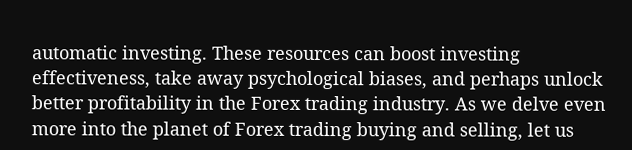automatic investing. These resources can boost investing effectiveness, take away psychological biases, and perhaps unlock better profitability in the Forex trading industry. As we delve even more into the planet of Forex trading buying and selling, let us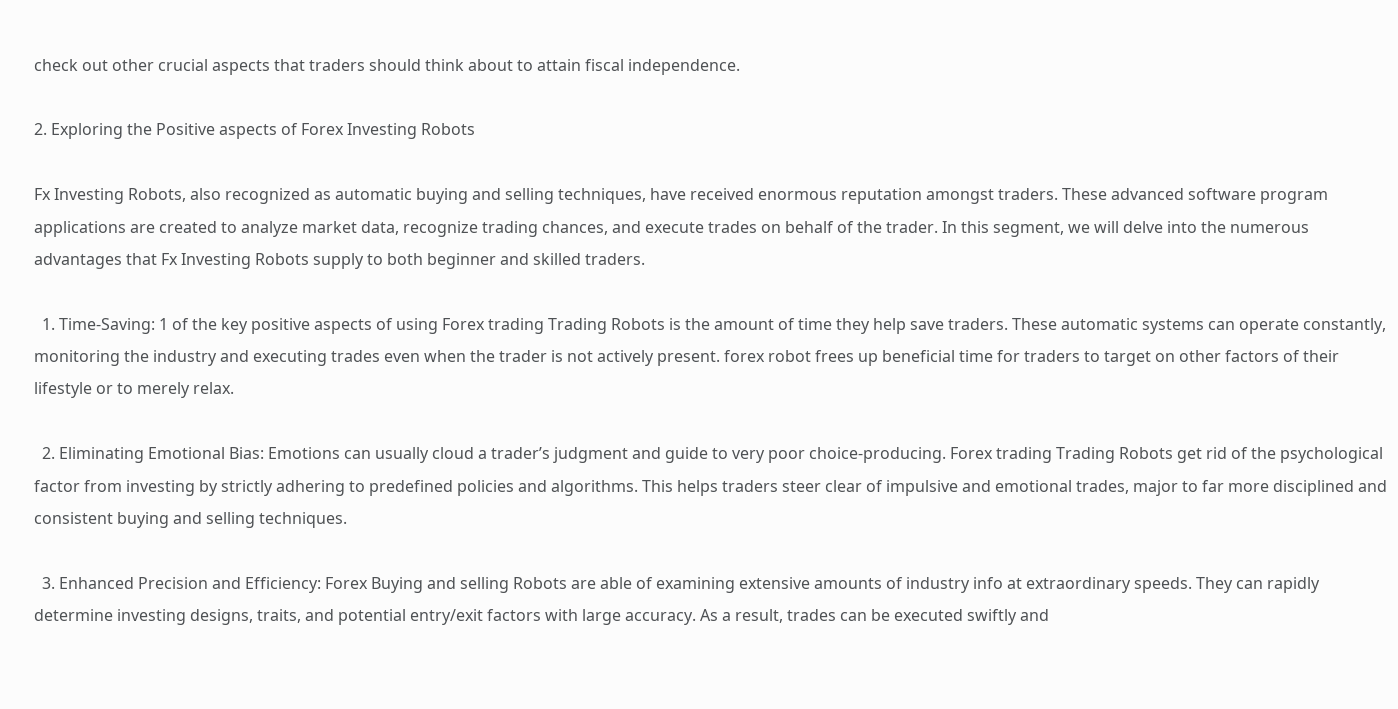check out other crucial aspects that traders should think about to attain fiscal independence.

2. Exploring the Positive aspects of Forex Investing Robots

Fx Investing Robots, also recognized as automatic buying and selling techniques, have received enormous reputation amongst traders. These advanced software program applications are created to analyze market data, recognize trading chances, and execute trades on behalf of the trader. In this segment, we will delve into the numerous advantages that Fx Investing Robots supply to both beginner and skilled traders.

  1. Time-Saving: 1 of the key positive aspects of using Forex trading Trading Robots is the amount of time they help save traders. These automatic systems can operate constantly, monitoring the industry and executing trades even when the trader is not actively present. forex robot frees up beneficial time for traders to target on other factors of their lifestyle or to merely relax.

  2. Eliminating Emotional Bias: Emotions can usually cloud a trader’s judgment and guide to very poor choice-producing. Forex trading Trading Robots get rid of the psychological factor from investing by strictly adhering to predefined policies and algorithms. This helps traders steer clear of impulsive and emotional trades, major to far more disciplined and consistent buying and selling techniques.

  3. Enhanced Precision and Efficiency: Forex Buying and selling Robots are able of examining extensive amounts of industry info at extraordinary speeds. They can rapidly determine investing designs, traits, and potential entry/exit factors with large accuracy. As a result, trades can be executed swiftly and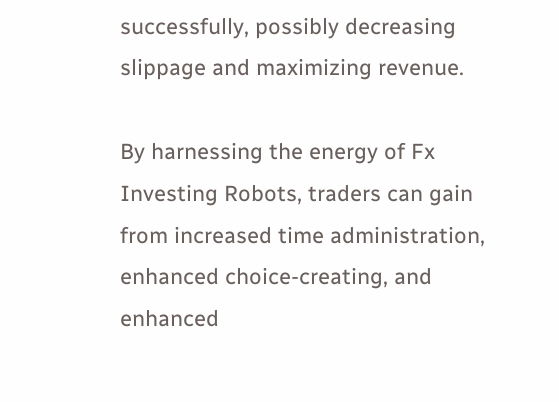successfully, possibly decreasing slippage and maximizing revenue.

By harnessing the energy of Fx Investing Robots, traders can gain from increased time administration, enhanced choice-creating, and enhanced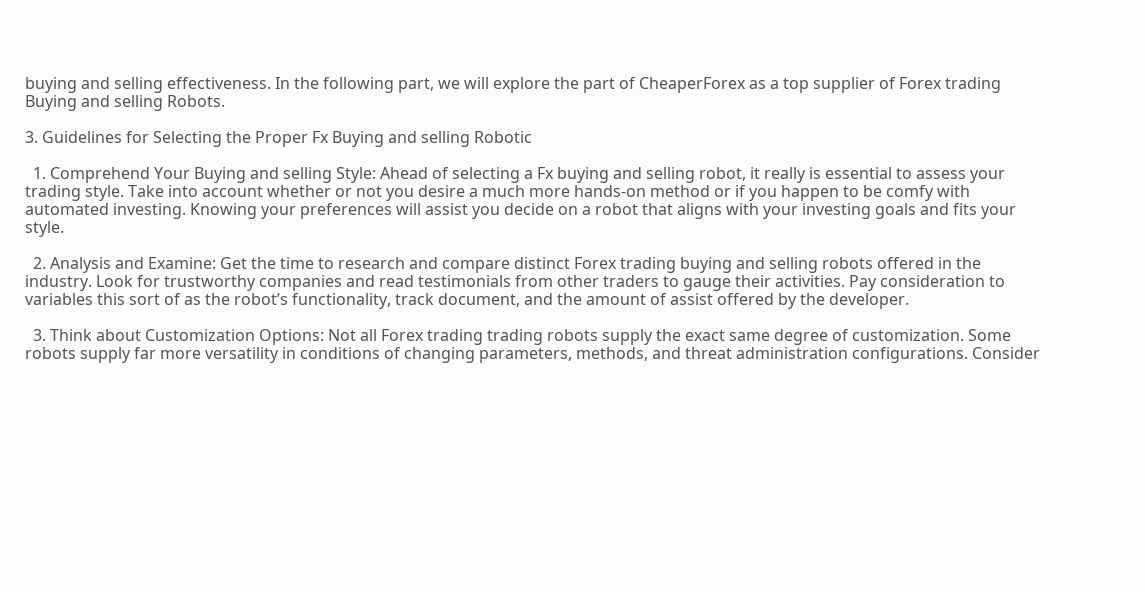buying and selling effectiveness. In the following part, we will explore the part of CheaperForex as a top supplier of Forex trading Buying and selling Robots.

3. Guidelines for Selecting the Proper Fx Buying and selling Robotic

  1. Comprehend Your Buying and selling Style: Ahead of selecting a Fx buying and selling robot, it really is essential to assess your trading style. Take into account whether or not you desire a much more hands-on method or if you happen to be comfy with automated investing. Knowing your preferences will assist you decide on a robot that aligns with your investing goals and fits your style.

  2. Analysis and Examine: Get the time to research and compare distinct Forex trading buying and selling robots offered in the industry. Look for trustworthy companies and read testimonials from other traders to gauge their activities. Pay consideration to variables this sort of as the robot’s functionality, track document, and the amount of assist offered by the developer.

  3. Think about Customization Options: Not all Forex trading trading robots supply the exact same degree of customization. Some robots supply far more versatility in conditions of changing parameters, methods, and threat administration configurations. Consider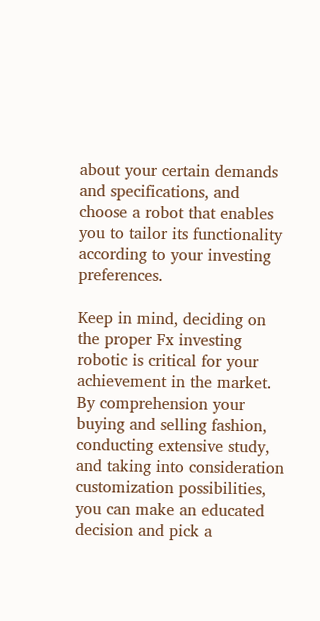about your certain demands and specifications, and choose a robot that enables you to tailor its functionality according to your investing preferences.

Keep in mind, deciding on the proper Fx investing robotic is critical for your achievement in the market. By comprehension your buying and selling fashion, conducting extensive study, and taking into consideration customization possibilities, you can make an educated decision and pick a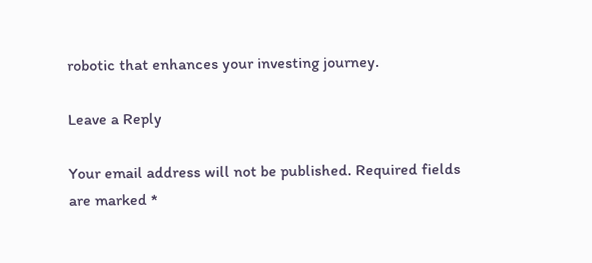robotic that enhances your investing journey.

Leave a Reply

Your email address will not be published. Required fields are marked *